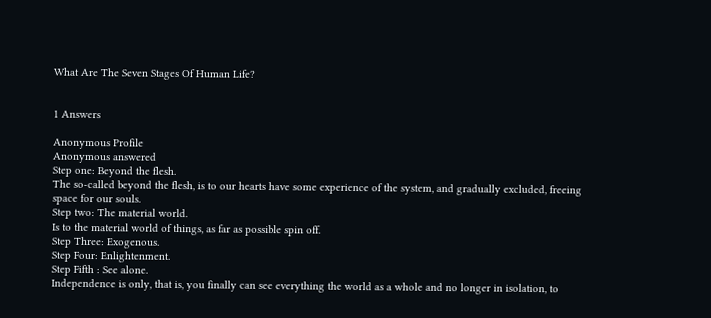What Are The Seven Stages Of Human Life?


1 Answers

Anonymous Profile
Anonymous answered
Step one: Beyond the flesh.
The so-called beyond the flesh, is to our hearts have some experience of the system, and gradually excluded, freeing space for our souls.
Step two: The material world.
Is to the material world of things, as far as possible spin off.
Step Three: Exogenous.
Step Four: Enlightenment.
Step Fifth : See alone.
Independence is only, that is, you finally can see everything the world as a whole and no longer in isolation, to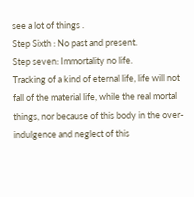see a lot of things .
Step Sixth : No past and present.
Step seven: Immortality no life.
Tracking of a kind of eternal life, life will not fall of the material life, while the real mortal things, nor because of this body in the over-indulgence and neglect of this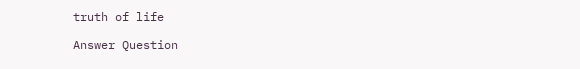truth of life

Answer Question